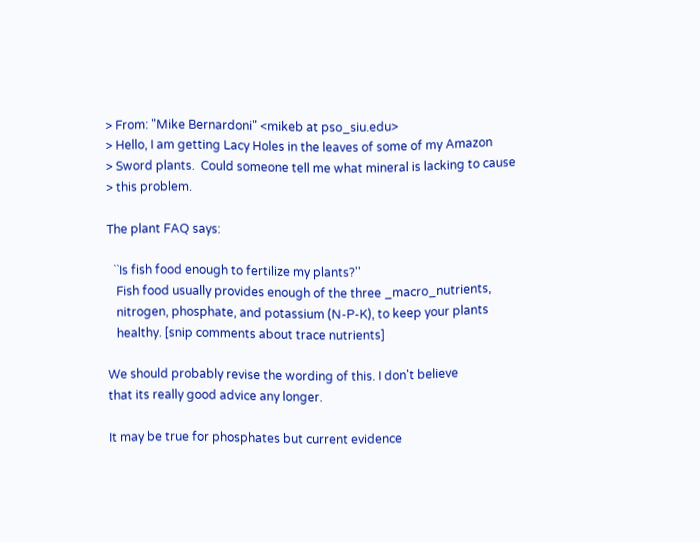> From: "Mike Bernardoni" <mikeb at pso_siu.edu>
> Hello, I am getting Lacy Holes in the leaves of some of my Amazon
> Sword plants.  Could someone tell me what mineral is lacking to cause
> this problem.

The plant FAQ says:

  ``Is fish food enough to fertilize my plants?''
   Fish food usually provides enough of the three _macro_nutrients,
   nitrogen, phosphate, and potassium (N-P-K), to keep your plants
   healthy. [snip comments about trace nutrients]

We should probably revise the wording of this. I don't believe
that its really good advice any longer.

It may be true for phosphates but current evidence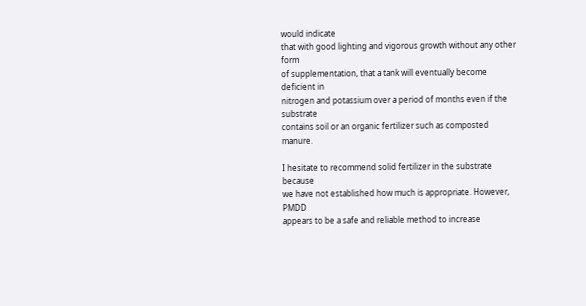would indicate
that with good lighting and vigorous growth without any other form
of supplementation, that a tank will eventually become deficient in
nitrogen and potassium over a period of months even if the substrate
contains soil or an organic fertilizer such as composted manure.

I hesitate to recommend solid fertilizer in the substrate because
we have not established how much is appropriate. However, PMDD
appears to be a safe and reliable method to increase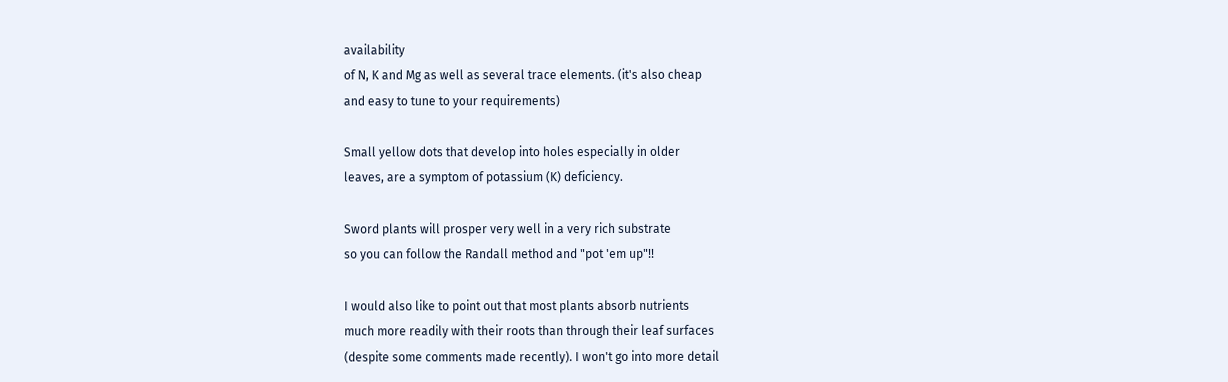availability
of N, K and Mg as well as several trace elements. (it's also cheap
and easy to tune to your requirements)

Small yellow dots that develop into holes especially in older
leaves, are a symptom of potassium (K) deficiency.

Sword plants will prosper very well in a very rich substrate
so you can follow the Randall method and "pot 'em up"!!

I would also like to point out that most plants absorb nutrients
much more readily with their roots than through their leaf surfaces
(despite some comments made recently). I won't go into more detail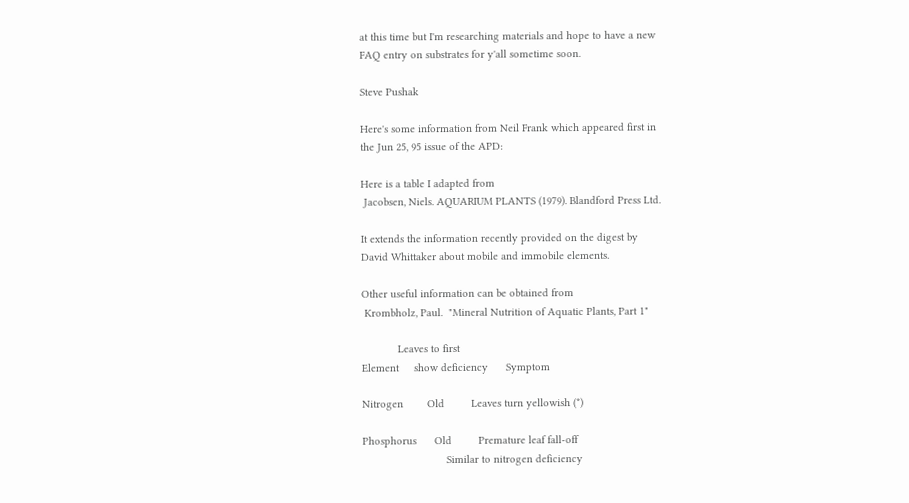at this time but I'm researching materials and hope to have a new
FAQ entry on substrates for y'all sometime soon.

Steve Pushak

Here's some information from Neil Frank which appeared first in
the Jun 25, 95 issue of the APD:

Here is a table I adapted from
 Jacobsen, Niels. AQUARIUM PLANTS (1979). Blandford Press Ltd.

It extends the information recently provided on the digest by
David Whittaker about mobile and immobile elements.

Other useful information can be obtained from
 Krombholz, Paul.  "Mineral Nutrition of Aquatic Plants, Part 1"

            Leaves to first
Element     show deficiency      Symptom

Nitrogen        Old         Leaves turn yellowish (*)

Phosphorus      Old         Premature leaf fall-off
                            Similar to nitrogen deficiency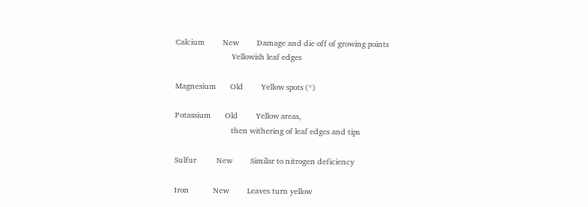Calcium         New         Damage and die off of growing points
                            Yellowish leaf edges

Magnesium       Old         Yellow spots (*)

Potassium       Old         Yellow areas,
                            then withering of leaf edges and tips

Sulfur          New         Similar to nitrogen deficiency

Iron            New         Leaves turn yellow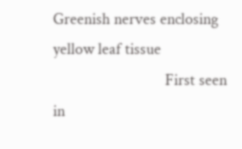Greenish nerves enclosing yellow leaf tissue
                            First seen in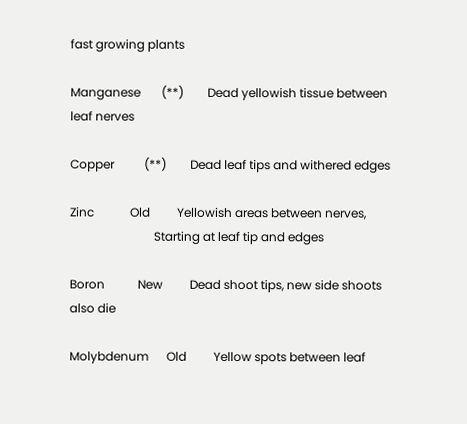fast growing plants

Manganese       (**)        Dead yellowish tissue between leaf nerves

Copper          (**)        Dead leaf tips and withered edges

Zinc            Old         Yellowish areas between nerves,
                            Starting at leaf tip and edges

Boron           New         Dead shoot tips, new side shoots also die

Molybdenum      Old         Yellow spots between leaf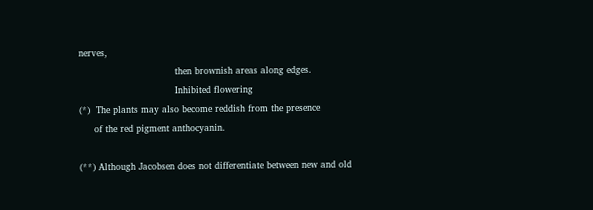nerves,
                                then brownish areas along edges.
                                Inhibited flowering
(*)  The plants may also become reddish from the presence
     of the red pigment anthocyanin.

(**) Although Jacobsen does not differentiate between new and old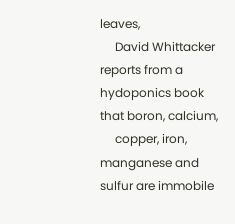leaves,
     David Whittacker reports from a hydoponics book that boron, calcium,
     copper, iron, manganese and sulfur are immobile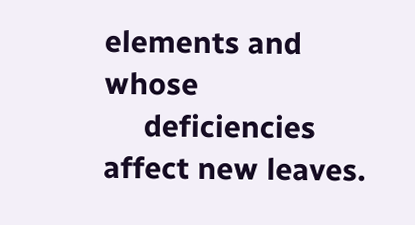elements and whose
     deficiencies affect new leaves.